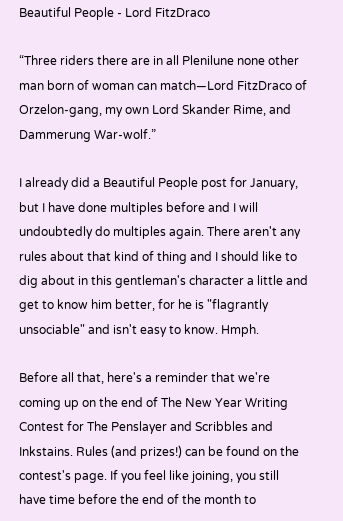Beautiful People - Lord FitzDraco

“Three riders there are in all Plenilune none other man born of woman can match—Lord FitzDraco of Orzelon-gang, my own Lord Skander Rime, and Dammerung War-wolf.”

I already did a Beautiful People post for January, but I have done multiples before and I will undoubtedly do multiples again. There aren't any rules about that kind of thing and I should like to dig about in this gentleman's character a little and get to know him better, for he is "flagrantly unsociable" and isn't easy to know. Hmph.

Before all that, here's a reminder that we're coming up on the end of The New Year Writing Contest for The Penslayer and Scribbles and Inkstains. Rules (and prizes!) can be found on the contest's page. If you feel like joining, you still have time before the end of the month to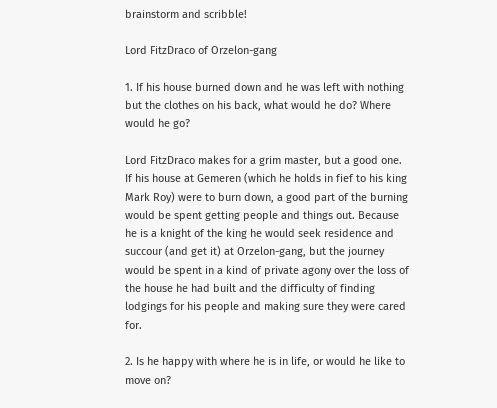brainstorm and scribble!

Lord FitzDraco of Orzelon-gang

1. If his house burned down and he was left with nothing but the clothes on his back, what would he do? Where would he go?

Lord FitzDraco makes for a grim master, but a good one. If his house at Gemeren (which he holds in fief to his king Mark Roy) were to burn down, a good part of the burning would be spent getting people and things out. Because he is a knight of the king he would seek residence and succour (and get it) at Orzelon-gang, but the journey would be spent in a kind of private agony over the loss of the house he had built and the difficulty of finding lodgings for his people and making sure they were cared for.

2. Is he happy with where he is in life, or would he like to move on?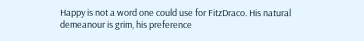Happy is not a word one could use for FitzDraco. His natural demeanour is grim, his preference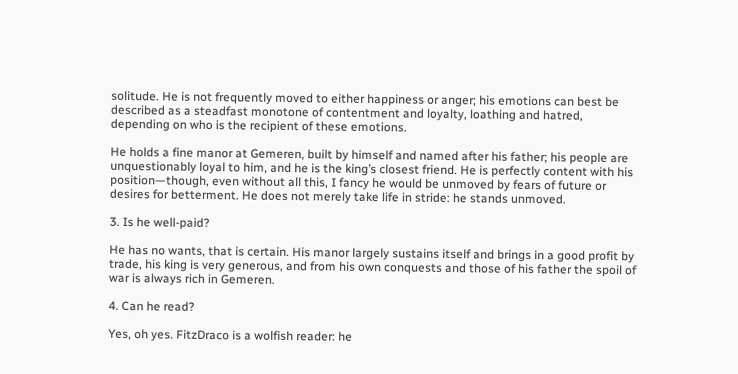solitude. He is not frequently moved to either happiness or anger; his emotions can best be described as a steadfast monotone of contentment and loyalty, loathing and hatred, depending on who is the recipient of these emotions.

He holds a fine manor at Gemeren, built by himself and named after his father; his people are unquestionably loyal to him, and he is the king’s closest friend. He is perfectly content with his position—though, even without all this, I fancy he would be unmoved by fears of future or desires for betterment. He does not merely take life in stride: he stands unmoved.

3. Is he well-paid?

He has no wants, that is certain. His manor largely sustains itself and brings in a good profit by trade, his king is very generous, and from his own conquests and those of his father the spoil of war is always rich in Gemeren.

4. Can he read?

Yes, oh yes. FitzDraco is a wolfish reader: he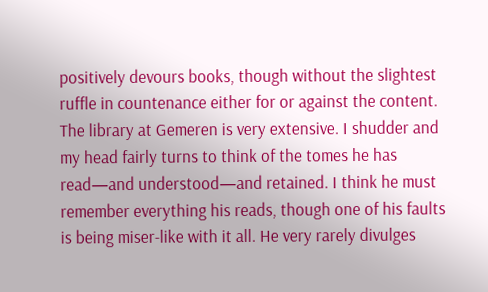positively devours books, though without the slightest ruffle in countenance either for or against the content. The library at Gemeren is very extensive. I shudder and my head fairly turns to think of the tomes he has read—and understood—and retained. I think he must remember everything his reads, though one of his faults is being miser-like with it all. He very rarely divulges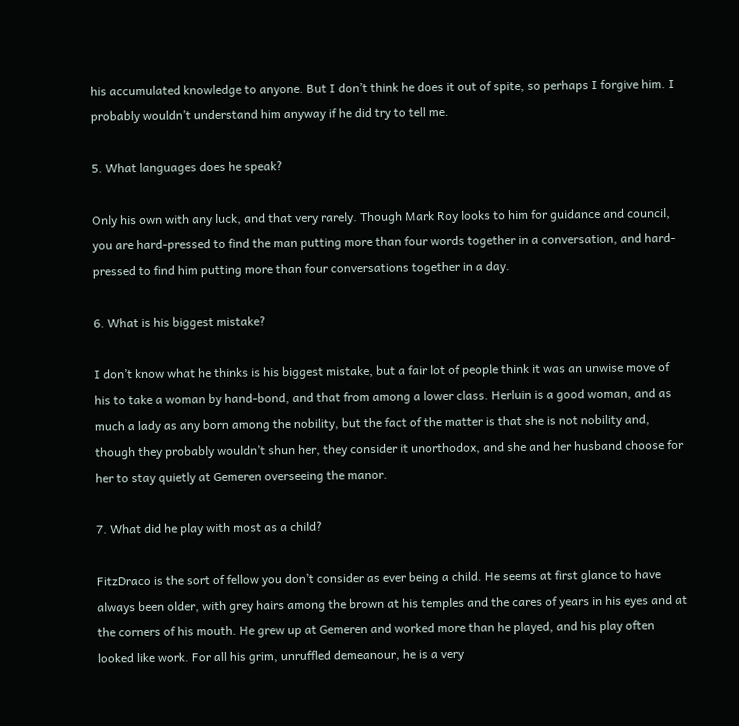his accumulated knowledge to anyone. But I don’t think he does it out of spite, so perhaps I forgive him. I probably wouldn’t understand him anyway if he did try to tell me.

5. What languages does he speak?

Only his own with any luck, and that very rarely. Though Mark Roy looks to him for guidance and council, you are hard-pressed to find the man putting more than four words together in a conversation, and hard-pressed to find him putting more than four conversations together in a day.

6. What is his biggest mistake?

I don’t know what he thinks is his biggest mistake, but a fair lot of people think it was an unwise move of his to take a woman by hand-bond, and that from among a lower class. Herluin is a good woman, and as much a lady as any born among the nobility, but the fact of the matter is that she is not nobility and, though they probably wouldn’t shun her, they consider it unorthodox, and she and her husband choose for her to stay quietly at Gemeren overseeing the manor.

7. What did he play with most as a child?

FitzDraco is the sort of fellow you don’t consider as ever being a child. He seems at first glance to have always been older, with grey hairs among the brown at his temples and the cares of years in his eyes and at the corners of his mouth. He grew up at Gemeren and worked more than he played, and his play often looked like work. For all his grim, unruffled demeanour, he is a very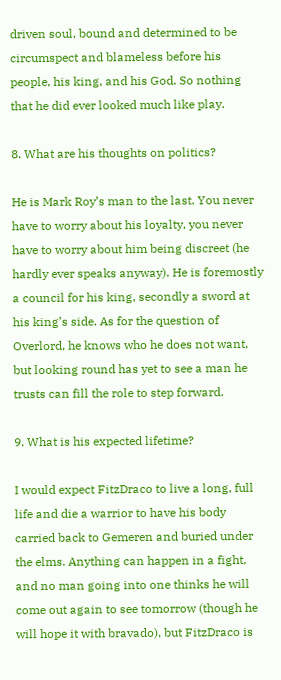driven soul, bound and determined to be circumspect and blameless before his people, his king, and his God. So nothing that he did ever looked much like play.

8. What are his thoughts on politics?

He is Mark Roy’s man to the last. You never have to worry about his loyalty, you never have to worry about him being discreet (he hardly ever speaks anyway). He is foremostly a council for his king, secondly a sword at his king’s side. As for the question of Overlord, he knows who he does not want, but looking round has yet to see a man he trusts can fill the role to step forward.

9. What is his expected lifetime?

I would expect FitzDraco to live a long, full life and die a warrior to have his body carried back to Gemeren and buried under the elms. Anything can happen in a fight, and no man going into one thinks he will come out again to see tomorrow (though he will hope it with bravado), but FitzDraco is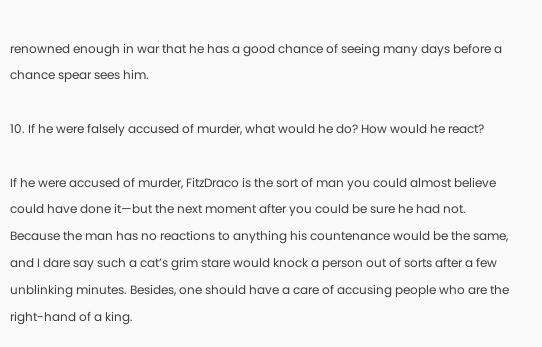renowned enough in war that he has a good chance of seeing many days before a chance spear sees him.

10. If he were falsely accused of murder, what would he do? How would he react?

If he were accused of murder, FitzDraco is the sort of man you could almost believe could have done it—but the next moment after you could be sure he had not. Because the man has no reactions to anything his countenance would be the same, and I dare say such a cat’s grim stare would knock a person out of sorts after a few unblinking minutes. Besides, one should have a care of accusing people who are the right-hand of a king.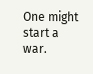One might start a war.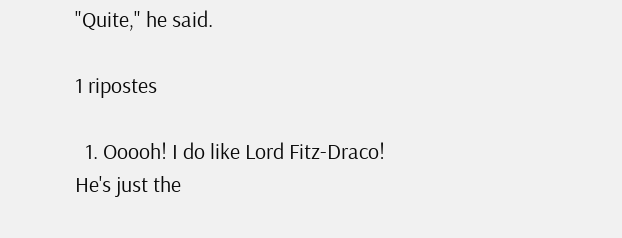"Quite," he said.

1 ripostes

  1. Ooooh! I do like Lord Fitz-Draco! He's just the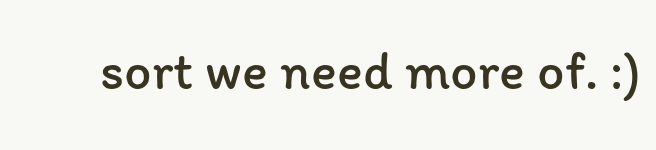sort we need more of. :)